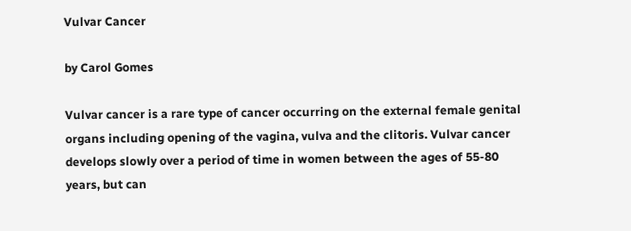Vulvar Cancer

by Carol Gomes

Vulvar cancer is a rare type of cancer occurring on the external female genital organs including opening of the vagina, vulva and the clitoris. Vulvar cancer develops slowly over a period of time in women between the ages of 55-80 years, but can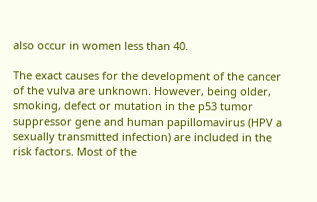also occur in women less than 40.

The exact causes for the development of the cancer of the vulva are unknown. However, being older, smoking, defect or mutation in the p53 tumor suppressor gene and human papillomavirus (HPV a sexually transmitted infection) are included in the risk factors. Most of the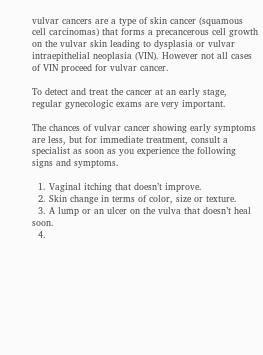vulvar cancers are a type of skin cancer (squamous cell carcinomas) that forms a precancerous cell growth on the vulvar skin leading to dysplasia or vulvar intraepithelial neoplasia (VIN). However not all cases of VIN proceed for vulvar cancer.

To detect and treat the cancer at an early stage, regular gynecologic exams are very important.

The chances of vulvar cancer showing early symptoms are less, but for immediate treatment, consult a specialist as soon as you experience the following signs and symptoms.

  1. Vaginal itching that doesn’t improve.
  2. Skin change in terms of color, size or texture.
  3. A lump or an ulcer on the vulva that doesn’t heal soon.
  4.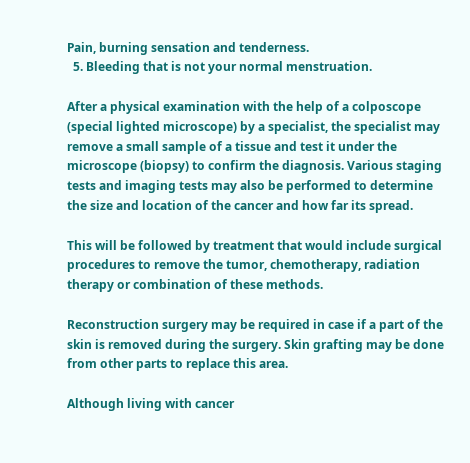Pain, burning sensation and tenderness.
  5. Bleeding that is not your normal menstruation.

After a physical examination with the help of a colposcope (special lighted microscope) by a specialist, the specialist may remove a small sample of a tissue and test it under the microscope (biopsy) to confirm the diagnosis. Various staging tests and imaging tests may also be performed to determine the size and location of the cancer and how far its spread.

This will be followed by treatment that would include surgical procedures to remove the tumor, chemotherapy, radiation therapy or combination of these methods.

Reconstruction surgery may be required in case if a part of the skin is removed during the surgery. Skin grafting may be done from other parts to replace this area.

Although living with cancer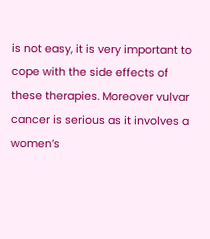is not easy, it is very important to cope with the side effects of these therapies. Moreover vulvar cancer is serious as it involves a women’s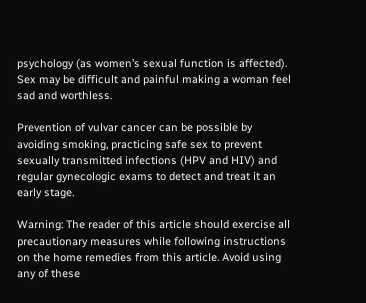psychology (as women’s sexual function is affected). Sex may be difficult and painful making a woman feel sad and worthless.

Prevention of vulvar cancer can be possible by avoiding smoking, practicing safe sex to prevent sexually transmitted infections (HPV and HIV) and regular gynecologic exams to detect and treat it an early stage.

Warning: The reader of this article should exercise all precautionary measures while following instructions on the home remedies from this article. Avoid using any of these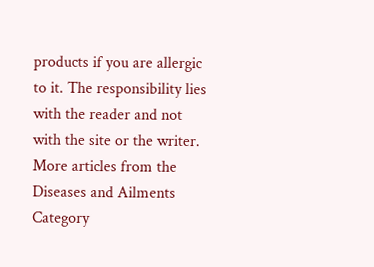products if you are allergic to it. The responsibility lies with the reader and not with the site or the writer.
More articles from the Diseases and Ailments Category